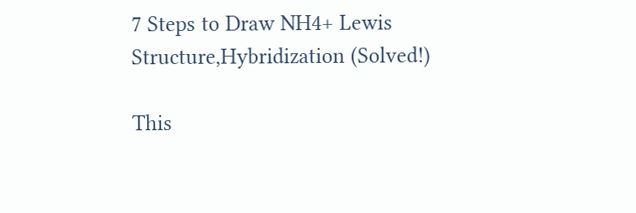7 Steps to Draw NH4+ Lewis Structure,Hybridization (Solved!)

This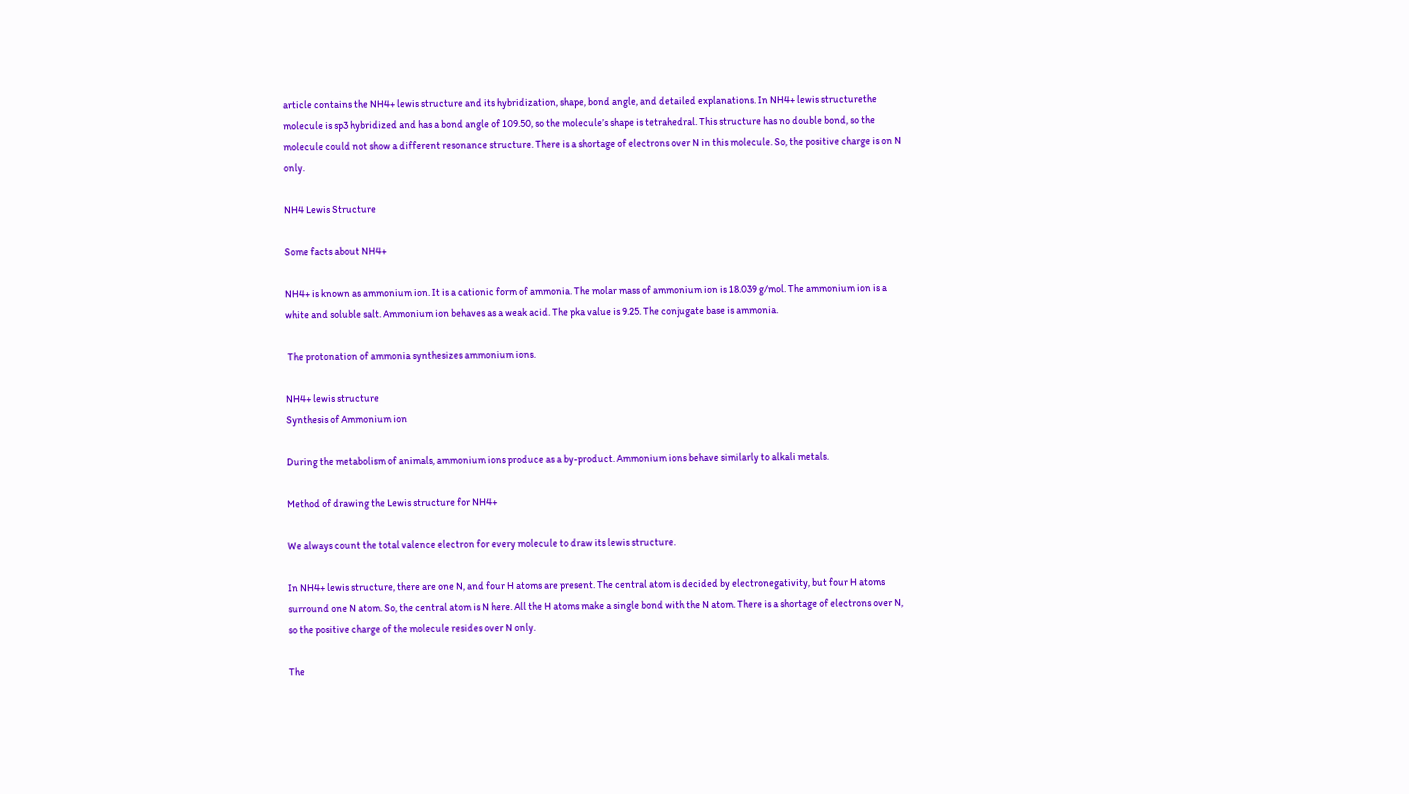article contains the NH4+ lewis structure and its hybridization, shape, bond angle, and detailed explanations. In NH4+ lewis structurethe molecule is sp3 hybridized and has a bond angle of 109.50, so the molecule’s shape is tetrahedral. This structure has no double bond, so the molecule could not show a different resonance structure. There is a shortage of electrons over N in this molecule. So, the positive charge is on N only.

NH4 Lewis Structure

Some facts about NH4+

NH4+ is known as ammonium ion. It is a cationic form of ammonia. The molar mass of ammonium ion is 18.039 g/mol. The ammonium ion is a white and soluble salt. Ammonium ion behaves as a weak acid. The pka value is 9.25. The conjugate base is ammonia.

 The protonation of ammonia synthesizes ammonium ions.

NH4+ lewis structure
Synthesis of Ammonium ion

During the metabolism of animals, ammonium ions produce as a by-product. Ammonium ions behave similarly to alkali metals.

Method of drawing the Lewis structure for NH4+

We always count the total valence electron for every molecule to draw its lewis structure.

In NH4+ lewis structure, there are one N, and four H atoms are present. The central atom is decided by electronegativity, but four H atoms surround one N atom. So, the central atom is N here. All the H atoms make a single bond with the N atom. There is a shortage of electrons over N, so the positive charge of the molecule resides over N only.

The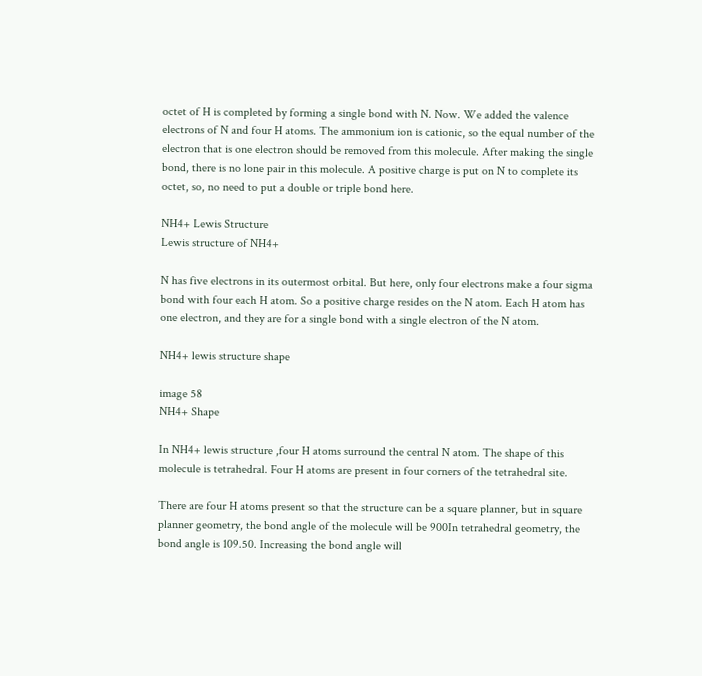octet of H is completed by forming a single bond with N. Now. We added the valence electrons of N and four H atoms. The ammonium ion is cationic, so the equal number of the electron that is one electron should be removed from this molecule. After making the single bond, there is no lone pair in this molecule. A positive charge is put on N to complete its octet, so, no need to put a double or triple bond here.

NH4+ Lewis Structure
Lewis structure of NH4+

N has five electrons in its outermost orbital. But here, only four electrons make a four sigma bond with four each H atom. So a positive charge resides on the N atom. Each H atom has one electron, and they are for a single bond with a single electron of the N atom.

NH4+ lewis structure shape

image 58
NH4+ Shape

In NH4+ lewis structure ,four H atoms surround the central N atom. The shape of this molecule is tetrahedral. Four H atoms are present in four corners of the tetrahedral site.

There are four H atoms present so that the structure can be a square planner, but in square planner geometry, the bond angle of the molecule will be 900In tetrahedral geometry, the bond angle is 109.50. Increasing the bond angle will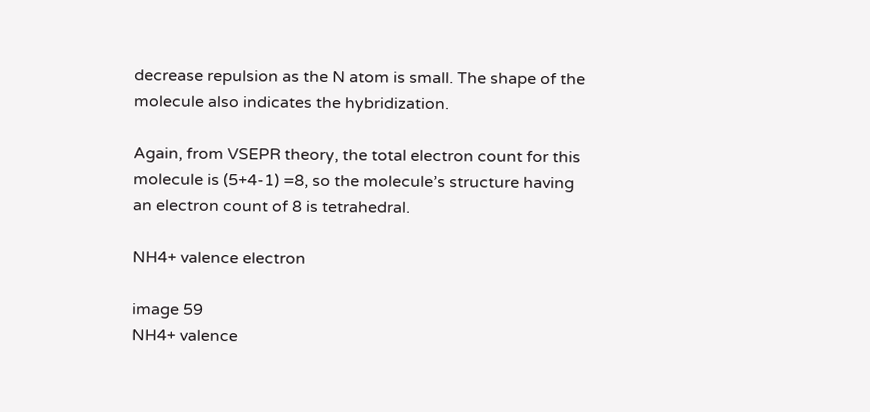decrease repulsion as the N atom is small. The shape of the molecule also indicates the hybridization.

Again, from VSEPR theory, the total electron count for this molecule is (5+4-1) =8, so the molecule’s structure having an electron count of 8 is tetrahedral.

NH4+ valence electron

image 59
NH4+ valence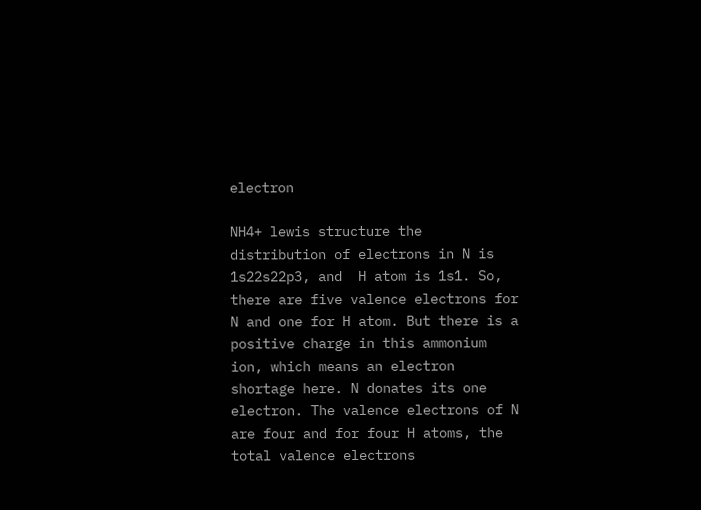electron

NH4+ lewis structure the distribution of electrons in N is 1s22s22p3, and  H atom is 1s1. So, there are five valence electrons for N and one for H atom. But there is a positive charge in this ammonium ion, which means an electron shortage here. N donates its one electron. The valence electrons of N are four and for four H atoms, the total valence electrons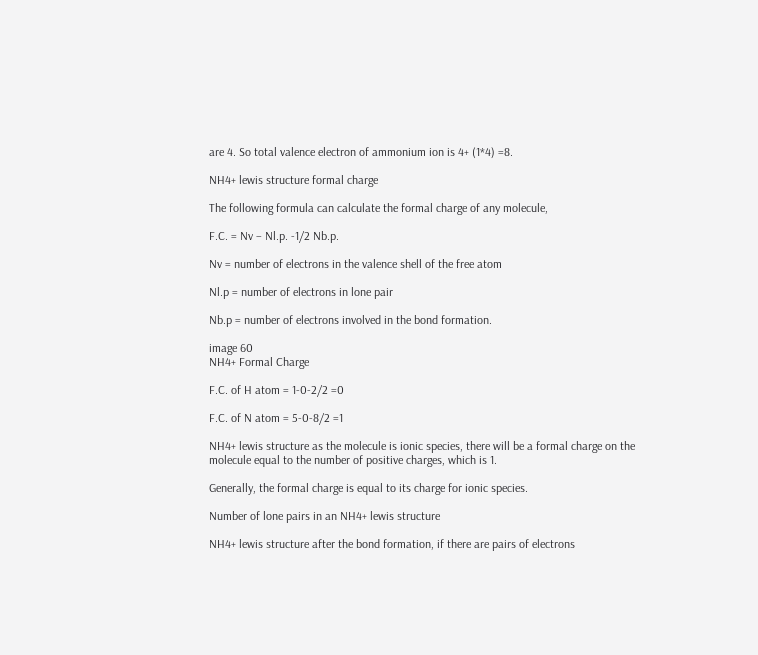are 4. So total valence electron of ammonium ion is 4+ (1*4) =8.

NH4+ lewis structure formal charge

The following formula can calculate the formal charge of any molecule,

F.C. = Nv – Nl.p. -1/2 Nb.p.

Nv = number of electrons in the valence shell of the free atom

Nl.p = number of electrons in lone pair

Nb.p = number of electrons involved in the bond formation.

image 60
NH4+ Formal Charge

F.C. of H atom = 1-0-2/2 =0

F.C. of N atom = 5-0-8/2 =1

NH4+ lewis structure as the molecule is ionic species, there will be a formal charge on the molecule equal to the number of positive charges, which is 1.

Generally, the formal charge is equal to its charge for ionic species.

Number of lone pairs in an NH4+ lewis structure

NH4+ lewis structure after the bond formation, if there are pairs of electrons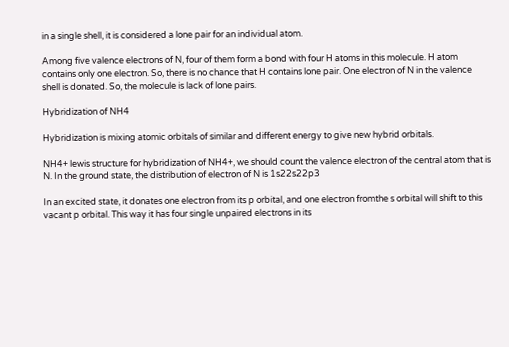in a single shell, it is considered a lone pair for an individual atom.

Among five valence electrons of N, four of them form a bond with four H atoms in this molecule. H atom contains only one electron. So, there is no chance that H contains lone pair. One electron of N in the valence shell is donated. So, the molecule is lack of lone pairs.

Hybridization of NH4

Hybridization is mixing atomic orbitals of similar and different energy to give new hybrid orbitals.

NH4+ lewis structure for hybridization of NH4+, we should count the valence electron of the central atom that is N. In the ground state, the distribution of electron of N is 1s22s22p3

In an excited state, it donates one electron from its p orbital, and one electron fromthe s orbital will shift to this vacant p orbital. This way it has four single unpaired electrons in its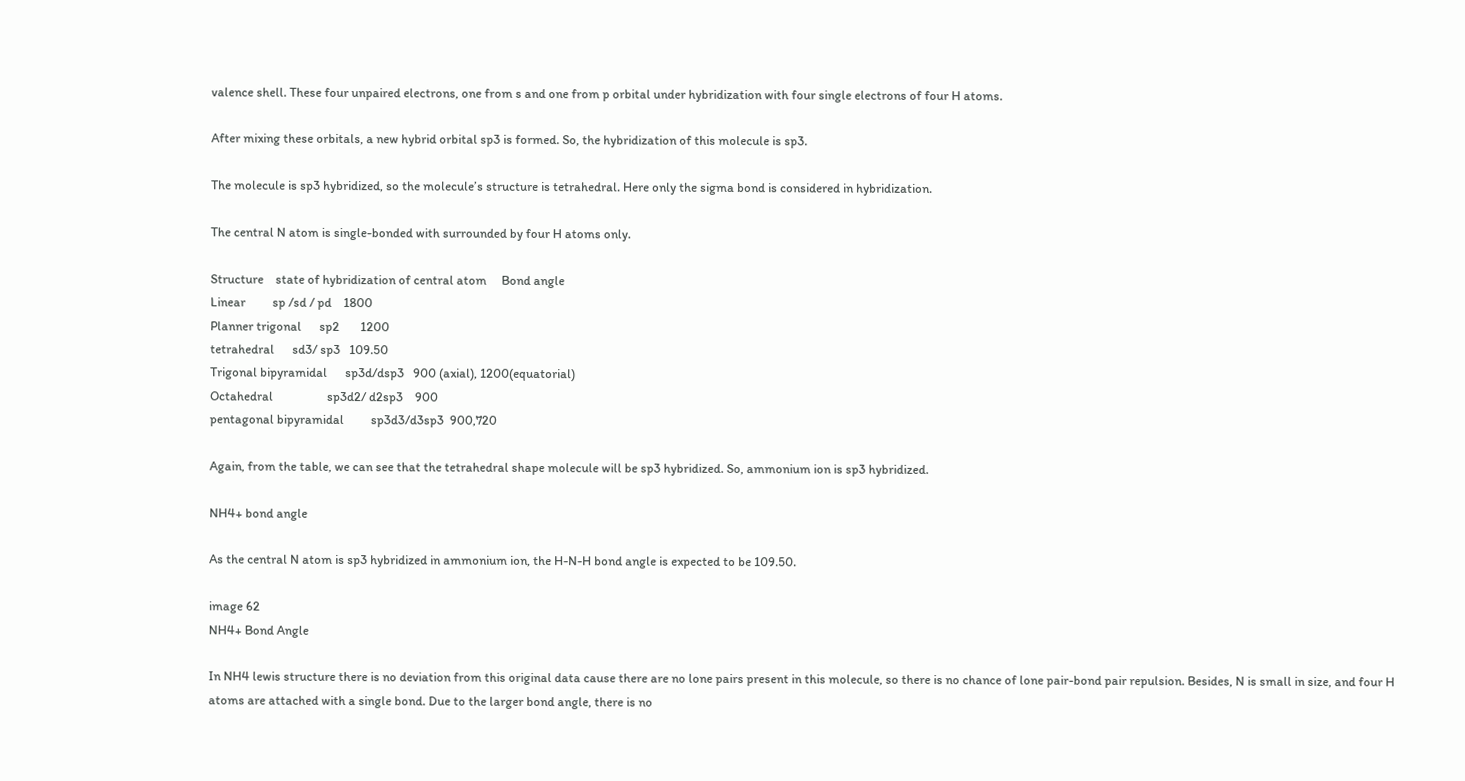valence shell. These four unpaired electrons, one from s and one from p orbital under hybridization with four single electrons of four H atoms.

After mixing these orbitals, a new hybrid orbital sp3 is formed. So, the hybridization of this molecule is sp3.

The molecule is sp3 hybridized, so the molecule’s structure is tetrahedral. Here only the sigma bond is considered in hybridization.

The central N atom is single-bonded with surrounded by four H atoms only.

Structure    state of hybridization of central atom     Bond angle
Linear         sp /sd / pd    1800
Planner trigonal      sp2       1200
tetrahedral      sd3/ sp3   109.50
Trigonal bipyramidal      sp3d/dsp3   900 (axial), 1200(equatorial)
Octahedral                  sp3d2/ d2sp3    900
pentagonal bipyramidal         sp3d3/d3sp3  900,720

Again, from the table, we can see that the tetrahedral shape molecule will be sp3 hybridized. So, ammonium ion is sp3 hybridized.

NH4+ bond angle

As the central N atom is sp3 hybridized in ammonium ion, the H-N-H bond angle is expected to be 109.50.

image 62
NH4+ Bond Angle

In NH4 lewis structure there is no deviation from this original data cause there are no lone pairs present in this molecule, so there is no chance of lone pair-bond pair repulsion. Besides, N is small in size, and four H atoms are attached with a single bond. Due to the larger bond angle, there is no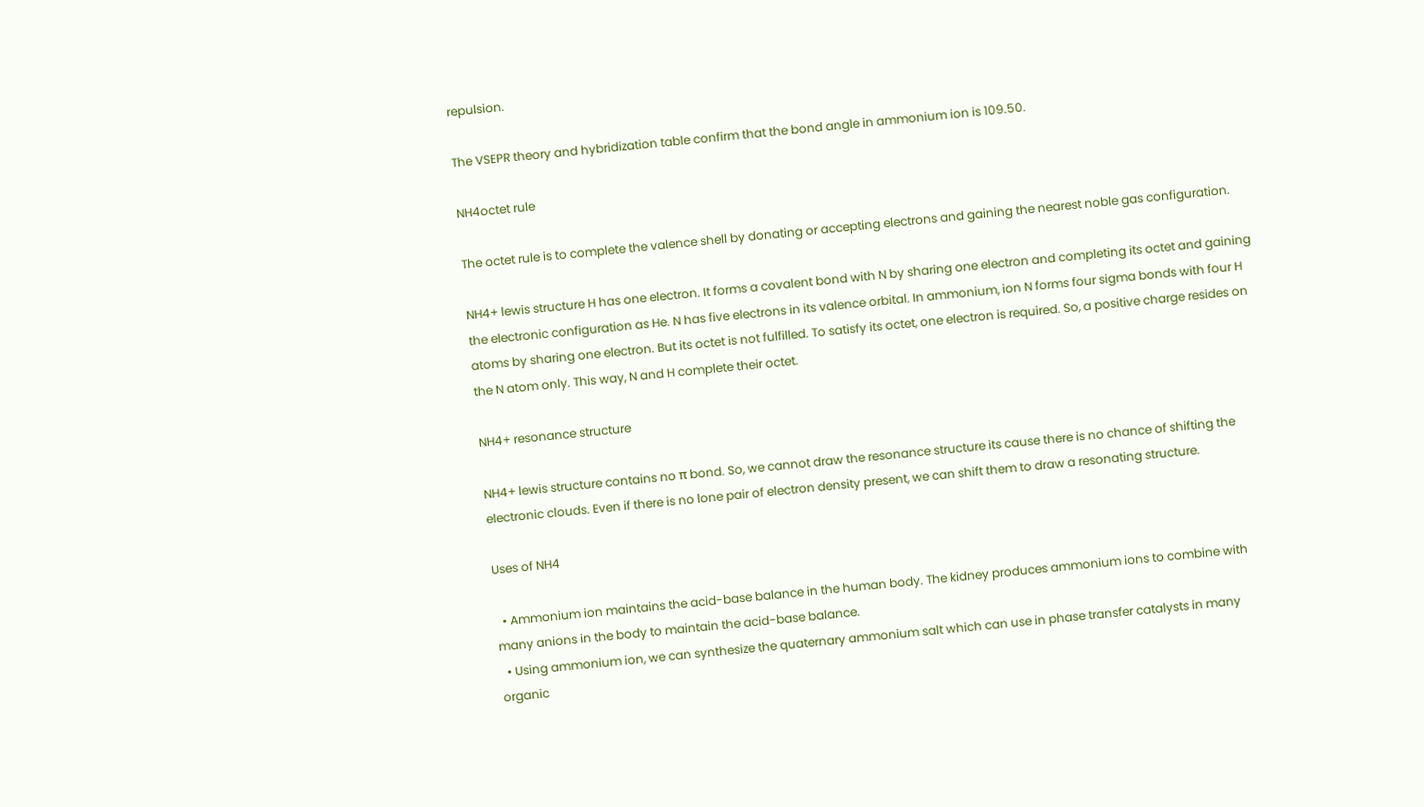repulsion.

The VSEPR theory and hybridization table confirm that the bond angle in ammonium ion is 109.50.

NH4octet rule

The octet rule is to complete the valence shell by donating or accepting electrons and gaining the nearest noble gas configuration.

NH4+ lewis structure H has one electron. It forms a covalent bond with N by sharing one electron and completing its octet and gaining the electronic configuration as He. N has five electrons in its valence orbital. In ammonium, ion N forms four sigma bonds with four H atoms by sharing one electron. But its octet is not fulfilled. To satisfy its octet, one electron is required. So, a positive charge resides on the N atom only. This way, N and H complete their octet.

NH4+ resonance structure

NH4+ lewis structure contains no π bond. So, we cannot draw the resonance structure its cause there is no chance of shifting the electronic clouds. Even if there is no lone pair of electron density present, we can shift them to draw a resonating structure.

Uses of NH4

  • Ammonium ion maintains the acid-base balance in the human body. The kidney produces ammonium ions to combine with many anions in the body to maintain the acid-base balance.
  • Using ammonium ion, we can synthesize the quaternary ammonium salt which can use in phase transfer catalysts in many organic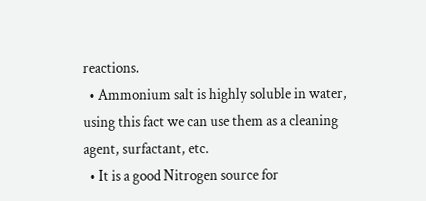reactions.
  • Ammonium salt is highly soluble in water, using this fact we can use them as a cleaning agent, surfactant, etc.
  • It is a good Nitrogen source for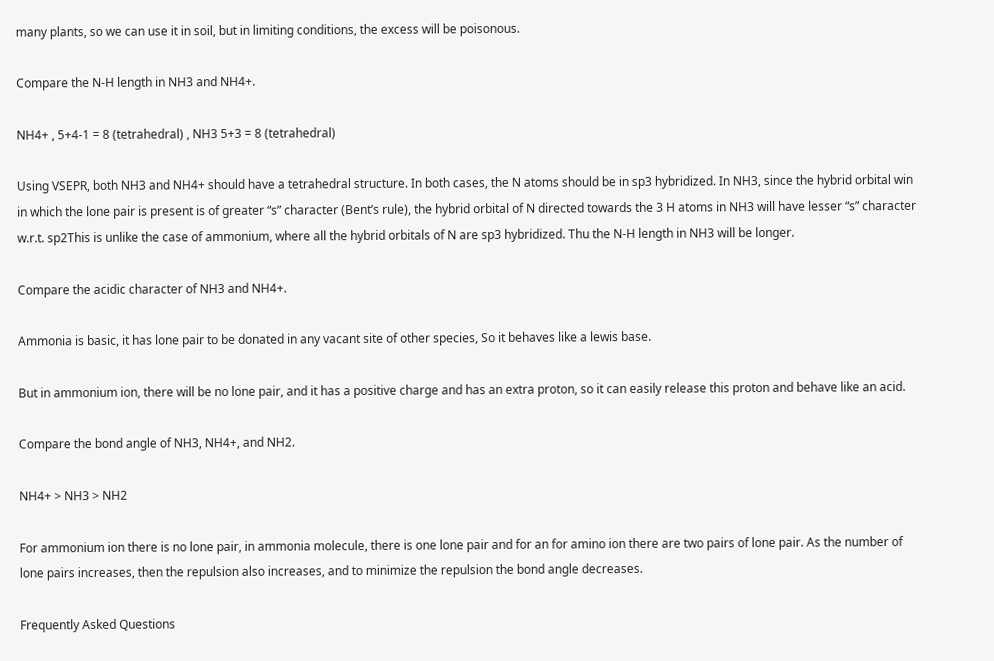many plants, so we can use it in soil, but in limiting conditions, the excess will be poisonous.

Compare the N-H length in NH3 and NH4+.

NH4+ , 5+4-1 = 8 (tetrahedral) , NH3 5+3 = 8 (tetrahedral)

Using VSEPR, both NH3 and NH4+ should have a tetrahedral structure. In both cases, the N atoms should be in sp3 hybridized. In NH3, since the hybrid orbital win in which the lone pair is present is of greater “s” character (Bent’s rule), the hybrid orbital of N directed towards the 3 H atoms in NH3 will have lesser “s” character w.r.t. sp2This is unlike the case of ammonium, where all the hybrid orbitals of N are sp3 hybridized. Thu the N-H length in NH3 will be longer.

Compare the acidic character of NH3 and NH4+.

Ammonia is basic, it has lone pair to be donated in any vacant site of other species, So it behaves like a lewis base.

But in ammonium ion, there will be no lone pair, and it has a positive charge and has an extra proton, so it can easily release this proton and behave like an acid.

Compare the bond angle of NH3, NH4+, and NH2.

NH4+ > NH3 > NH2

For ammonium ion there is no lone pair, in ammonia molecule, there is one lone pair and for an for amino ion there are two pairs of lone pair. As the number of lone pairs increases, then the repulsion also increases, and to minimize the repulsion the bond angle decreases.

Frequently Asked Questions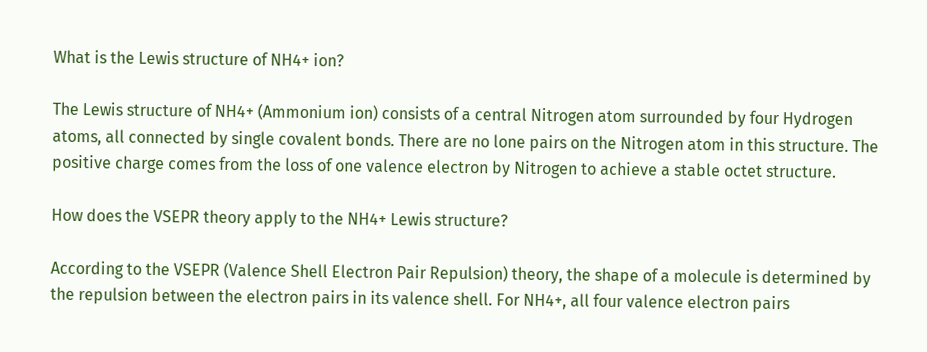What is the Lewis structure of NH4+ ion?

The Lewis structure of NH4+ (Ammonium ion) consists of a central Nitrogen atom surrounded by four Hydrogen atoms, all connected by single covalent bonds. There are no lone pairs on the Nitrogen atom in this structure. The positive charge comes from the loss of one valence electron by Nitrogen to achieve a stable octet structure.

How does the VSEPR theory apply to the NH4+ Lewis structure?

According to the VSEPR (Valence Shell Electron Pair Repulsion) theory, the shape of a molecule is determined by the repulsion between the electron pairs in its valence shell. For NH4+, all four valence electron pairs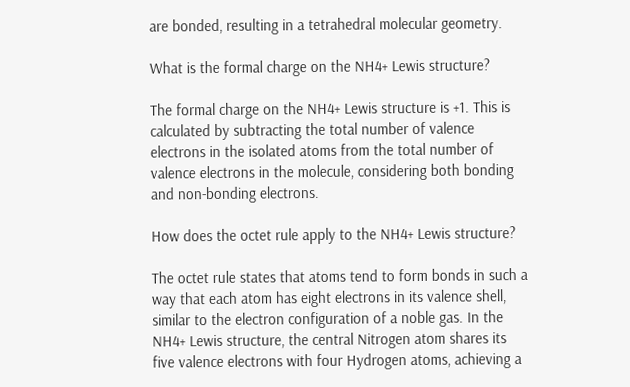are bonded, resulting in a tetrahedral molecular geometry.

What is the formal charge on the NH4+ Lewis structure?

The formal charge on the NH4+ Lewis structure is +1. This is calculated by subtracting the total number of valence electrons in the isolated atoms from the total number of valence electrons in the molecule, considering both bonding and non-bonding electrons.

How does the octet rule apply to the NH4+ Lewis structure?

The octet rule states that atoms tend to form bonds in such a way that each atom has eight electrons in its valence shell, similar to the electron configuration of a noble gas. In the NH4+ Lewis structure, the central Nitrogen atom shares its five valence electrons with four Hydrogen atoms, achieving a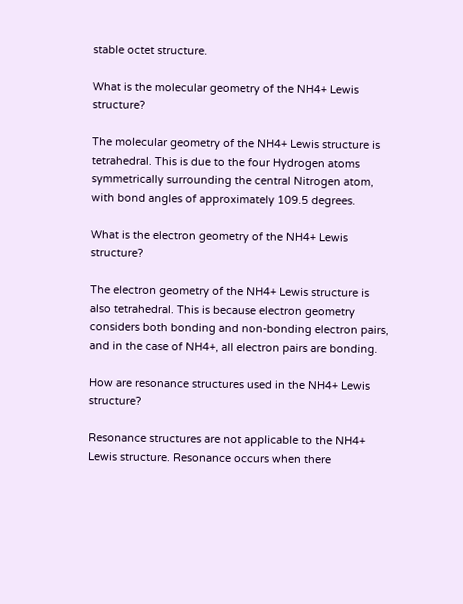stable octet structure.

What is the molecular geometry of the NH4+ Lewis structure?

The molecular geometry of the NH4+ Lewis structure is tetrahedral. This is due to the four Hydrogen atoms symmetrically surrounding the central Nitrogen atom, with bond angles of approximately 109.5 degrees.

What is the electron geometry of the NH4+ Lewis structure?

The electron geometry of the NH4+ Lewis structure is also tetrahedral. This is because electron geometry considers both bonding and non-bonding electron pairs, and in the case of NH4+, all electron pairs are bonding.

How are resonance structures used in the NH4+ Lewis structure?

Resonance structures are not applicable to the NH4+ Lewis structure. Resonance occurs when there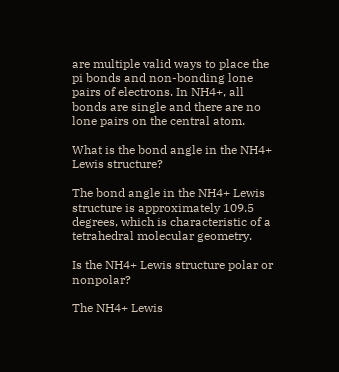are multiple valid ways to place the pi bonds and non-bonding lone pairs of electrons. In NH4+, all bonds are single and there are no lone pairs on the central atom.

What is the bond angle in the NH4+ Lewis structure?

The bond angle in the NH4+ Lewis structure is approximately 109.5 degrees, which is characteristic of a tetrahedral molecular geometry.

Is the NH4+ Lewis structure polar or nonpolar?

The NH4+ Lewis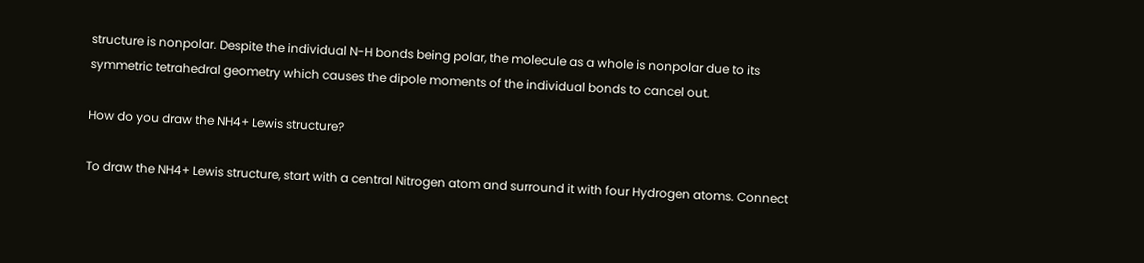structure is nonpolar. Despite the individual N-H bonds being polar, the molecule as a whole is nonpolar due to its symmetric tetrahedral geometry which causes the dipole moments of the individual bonds to cancel out.

How do you draw the NH4+ Lewis structure?

To draw the NH4+ Lewis structure, start with a central Nitrogen atom and surround it with four Hydrogen atoms. Connect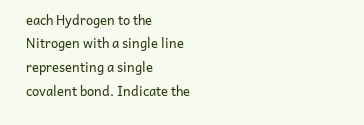each Hydrogen to the Nitrogen with a single line representing a single covalent bond. Indicate the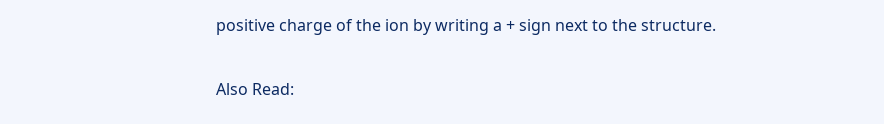positive charge of the ion by writing a + sign next to the structure.

Also Read: